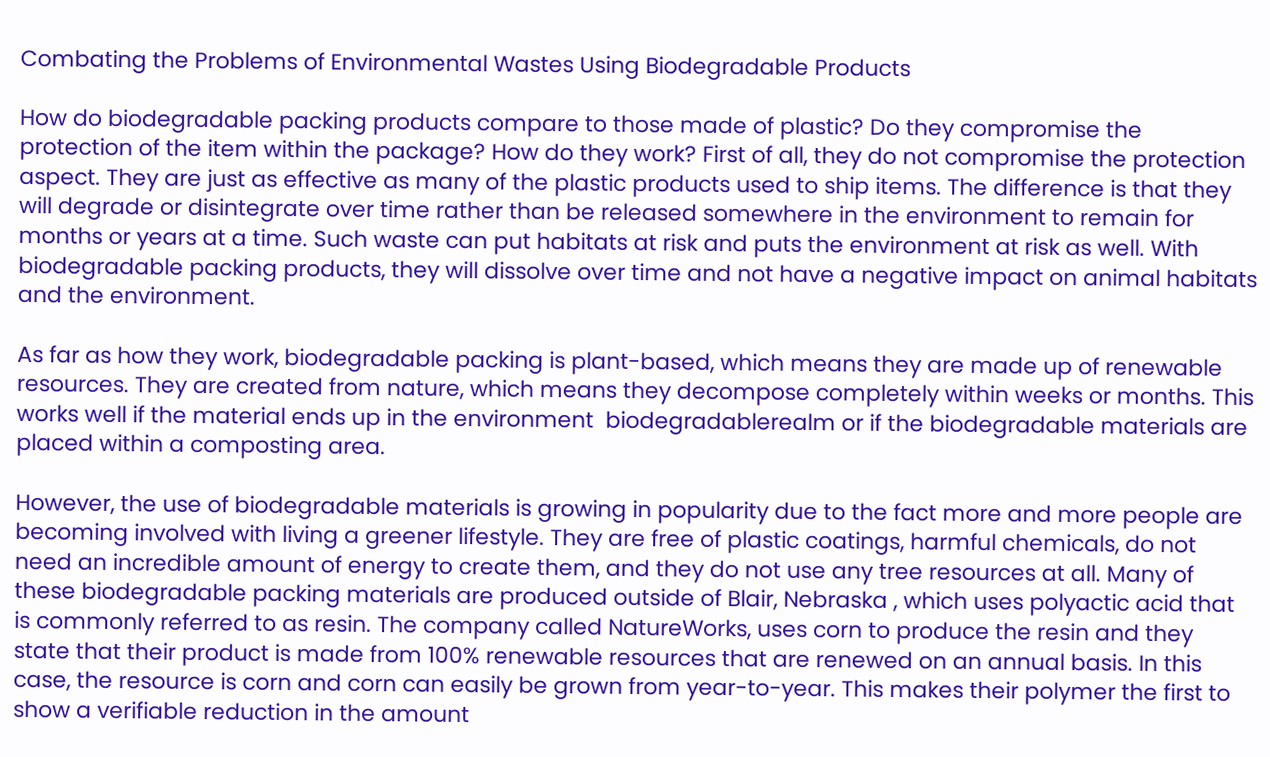Combating the Problems of Environmental Wastes Using Biodegradable Products

How do biodegradable packing products compare to those made of plastic? Do they compromise the protection of the item within the package? How do they work? First of all, they do not compromise the protection aspect. They are just as effective as many of the plastic products used to ship items. The difference is that they will degrade or disintegrate over time rather than be released somewhere in the environment to remain for months or years at a time. Such waste can put habitats at risk and puts the environment at risk as well. With biodegradable packing products, they will dissolve over time and not have a negative impact on animal habitats and the environment.

As far as how they work, biodegradable packing is plant-based, which means they are made up of renewable resources. They are created from nature, which means they decompose completely within weeks or months. This works well if the material ends up in the environment  biodegradablerealm or if the biodegradable materials are placed within a composting area.

However, the use of biodegradable materials is growing in popularity due to the fact more and more people are becoming involved with living a greener lifestyle. They are free of plastic coatings, harmful chemicals, do not need an incredible amount of energy to create them, and they do not use any tree resources at all. Many of these biodegradable packing materials are produced outside of Blair, Nebraska , which uses polyactic acid that is commonly referred to as resin. The company called NatureWorks, uses corn to produce the resin and they state that their product is made from 100% renewable resources that are renewed on an annual basis. In this case, the resource is corn and corn can easily be grown from year-to-year. This makes their polymer the first to show a verifiable reduction in the amount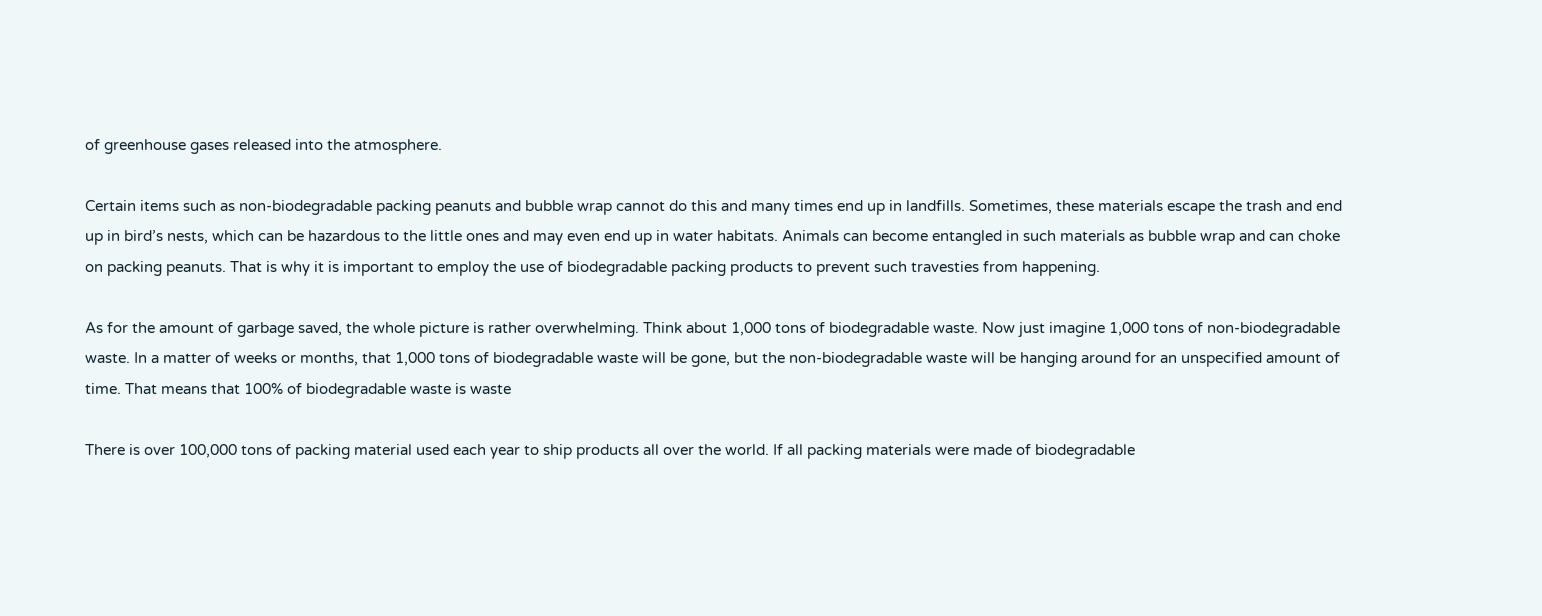of greenhouse gases released into the atmosphere.

Certain items such as non-biodegradable packing peanuts and bubble wrap cannot do this and many times end up in landfills. Sometimes, these materials escape the trash and end up in bird’s nests, which can be hazardous to the little ones and may even end up in water habitats. Animals can become entangled in such materials as bubble wrap and can choke on packing peanuts. That is why it is important to employ the use of biodegradable packing products to prevent such travesties from happening.

As for the amount of garbage saved, the whole picture is rather overwhelming. Think about 1,000 tons of biodegradable waste. Now just imagine 1,000 tons of non-biodegradable waste. In a matter of weeks or months, that 1,000 tons of biodegradable waste will be gone, but the non-biodegradable waste will be hanging around for an unspecified amount of time. That means that 100% of biodegradable waste is waste

There is over 100,000 tons of packing material used each year to ship products all over the world. If all packing materials were made of biodegradable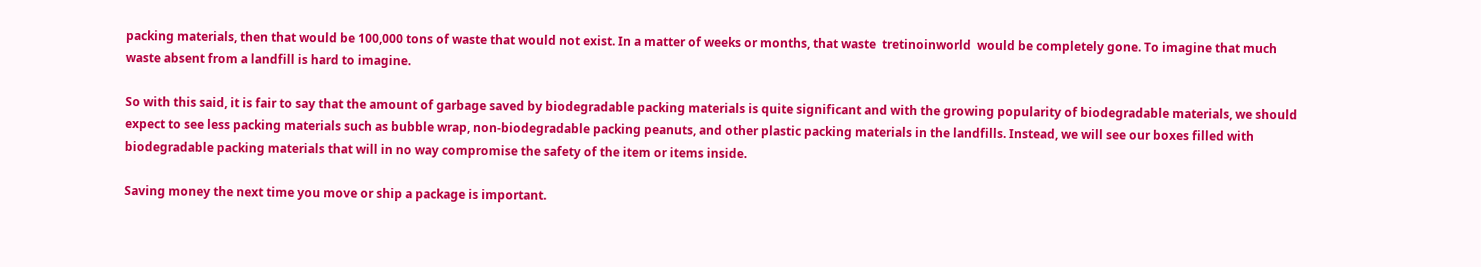packing materials, then that would be 100,000 tons of waste that would not exist. In a matter of weeks or months, that waste  tretinoinworld  would be completely gone. To imagine that much waste absent from a landfill is hard to imagine.

So with this said, it is fair to say that the amount of garbage saved by biodegradable packing materials is quite significant and with the growing popularity of biodegradable materials, we should expect to see less packing materials such as bubble wrap, non-biodegradable packing peanuts, and other plastic packing materials in the landfills. Instead, we will see our boxes filled with biodegradable packing materials that will in no way compromise the safety of the item or items inside.

Saving money the next time you move or ship a package is important.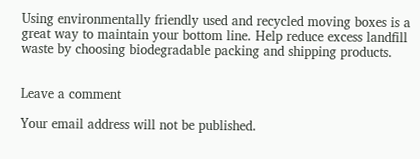Using environmentally friendly used and recycled moving boxes is a great way to maintain your bottom line. Help reduce excess landfill waste by choosing biodegradable packing and shipping products.


Leave a comment

Your email address will not be published.